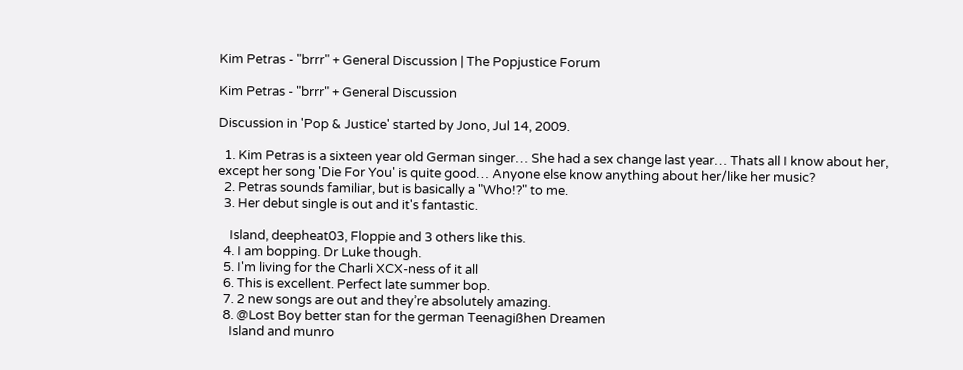Kim Petras - "brrr" + General Discussion | The Popjustice Forum

Kim Petras - "brrr" + General Discussion

Discussion in 'Pop & Justice' started by Jono, Jul 14, 2009.

  1. Kim Petras is a sixteen year old German singer… She had a sex change last year… Thats all I know about her, except her song 'Die For You' is quite good… Anyone else know anything about her/like her music?
  2. Petras sounds familiar, but is basically a "Who!?" to me.
  3. Her debut single is out and it's fantastic.

    Island, deepheat03, Floppie and 3 others like this.
  4. I am bopping. Dr Luke though.
  5. I'm living for the Charli XCX-ness of it all
  6. This is excellent. Perfect late summer bop.
  7. 2 new songs are out and they’re absolutely amazing.
  8. @Lost Boy better stan for the german Teenagißhen Dreamen
    Island and munro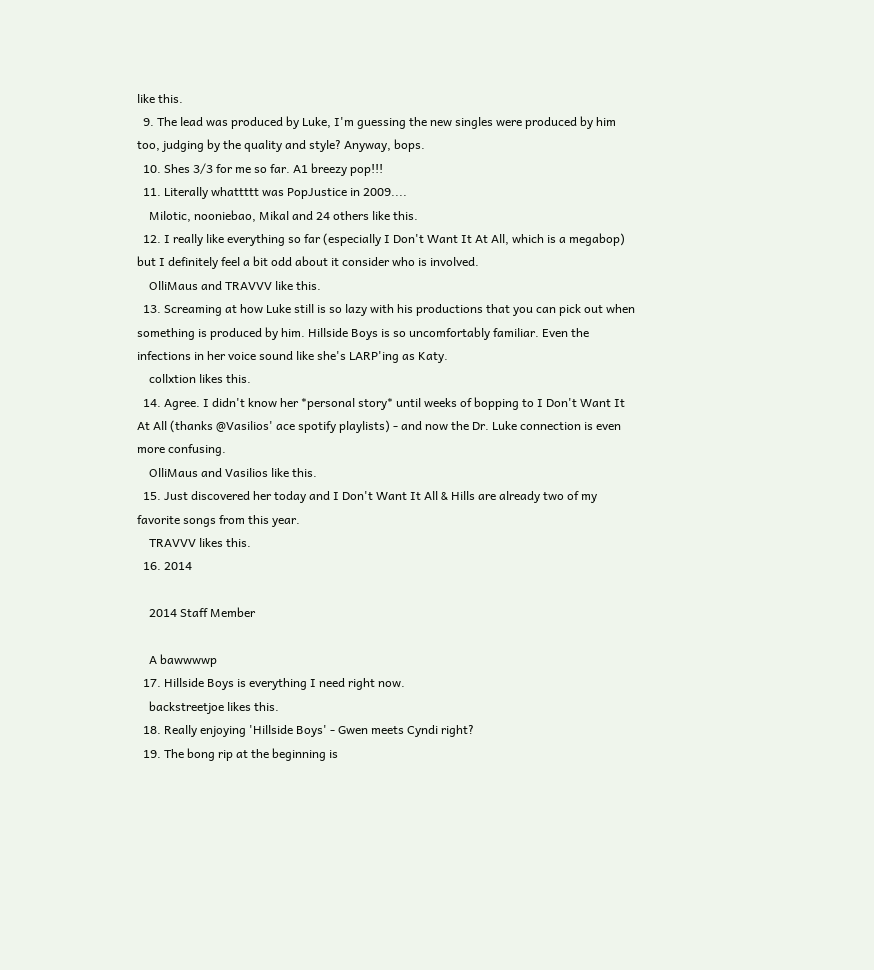like this.
  9. The lead was produced by Luke, I'm guessing the new singles were produced by him too, judging by the quality and style? Anyway, bops.
  10. Shes 3/3 for me so far. A1 breezy pop!!!
  11. Literally whattttt was PopJustice in 2009....
    Milotic, nooniebao, Mikal and 24 others like this.
  12. I really like everything so far (especially I Don't Want It At All, which is a megabop) but I definitely feel a bit odd about it consider who is involved.
    OlliMaus and TRAVVV like this.
  13. Screaming at how Luke still is so lazy with his productions that you can pick out when something is produced by him. Hillside Boys is so uncomfortably familiar. Even the infections in her voice sound like she's LARP'ing as Katy.
    collxtion likes this.
  14. Agree. I didn't know her *personal story* until weeks of bopping to I Don't Want It At All (thanks @Vasilios' ace spotify playlists) - and now the Dr. Luke connection is even more confusing.
    OlliMaus and Vasilios like this.
  15. Just discovered her today and I Don't Want It All & Hills are already two of my favorite songs from this year.
    TRAVVV likes this.
  16. 2014

    2014 Staff Member

    A bawwwwp
  17. Hillside Boys is everything I need right now.
    backstreetjoe likes this.
  18. Really enjoying 'Hillside Boys' - Gwen meets Cyndi right?
  19. The bong rip at the beginning is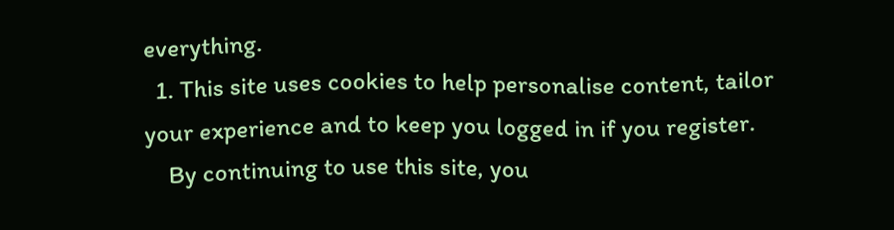everything.
  1. This site uses cookies to help personalise content, tailor your experience and to keep you logged in if you register.
    By continuing to use this site, you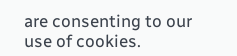are consenting to our use of cookies.